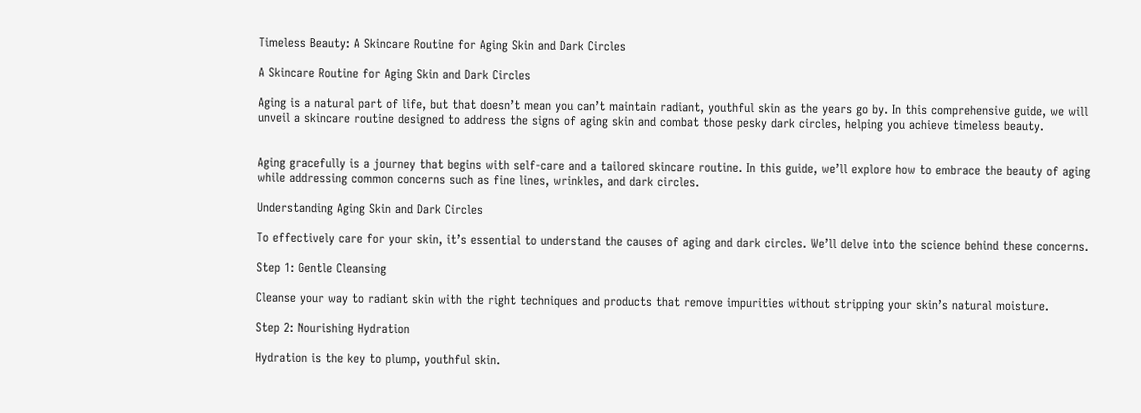Timeless Beauty: A Skincare Routine for Aging Skin and Dark Circles

A Skincare Routine for Aging Skin and Dark Circles

Aging is a natural part of life, but that doesn’t mean you can’t maintain radiant, youthful skin as the years go by. In this comprehensive guide, we will unveil a skincare routine designed to address the signs of aging skin and combat those pesky dark circles, helping you achieve timeless beauty.


Aging gracefully is a journey that begins with self-care and a tailored skincare routine. In this guide, we’ll explore how to embrace the beauty of aging while addressing common concerns such as fine lines, wrinkles, and dark circles.

Understanding Aging Skin and Dark Circles

To effectively care for your skin, it’s essential to understand the causes of aging and dark circles. We’ll delve into the science behind these concerns.

Step 1: Gentle Cleansing

Cleanse your way to radiant skin with the right techniques and products that remove impurities without stripping your skin’s natural moisture.

Step 2: Nourishing Hydration

Hydration is the key to plump, youthful skin.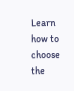Learn how to choose the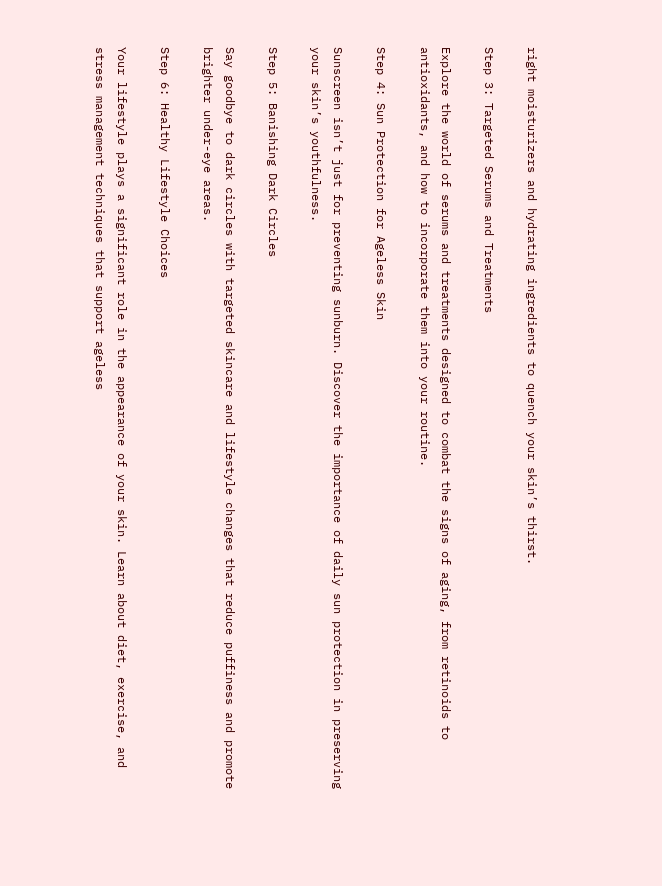right moisturizers and hydrating ingredients to quench your skin’s thirst.

Step 3: Targeted Serums and Treatments

Explore the world of serums and treatments designed to combat the signs of aging, from retinoids to antioxidants, and how to incorporate them into your routine.

Step 4: Sun Protection for Ageless Skin

Sunscreen isn’t just for preventing sunburn. Discover the importance of daily sun protection in preserving your skin’s youthfulness.

Step 5: Banishing Dark Circles

Say goodbye to dark circles with targeted skincare and lifestyle changes that reduce puffiness and promote brighter under-eye areas.

Step 6: Healthy Lifestyle Choices

Your lifestyle plays a significant role in the appearance of your skin. Learn about diet, exercise, and stress management techniques that support ageless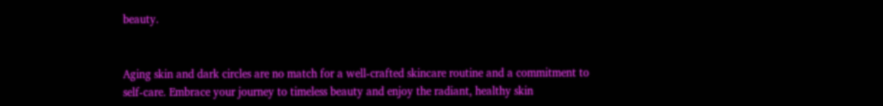beauty.


Aging skin and dark circles are no match for a well-crafted skincare routine and a commitment to self-care. Embrace your journey to timeless beauty and enjoy the radiant, healthy skin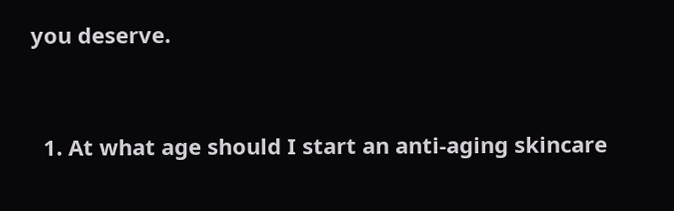you deserve.


  1. At what age should I start an anti-aging skincare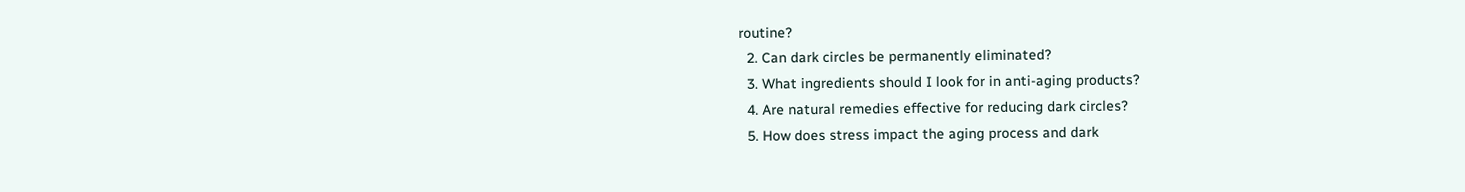routine?
  2. Can dark circles be permanently eliminated?
  3. What ingredients should I look for in anti-aging products?
  4. Are natural remedies effective for reducing dark circles?
  5. How does stress impact the aging process and dark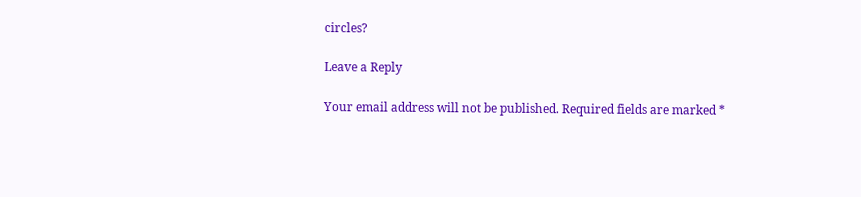circles?

Leave a Reply

Your email address will not be published. Required fields are marked *